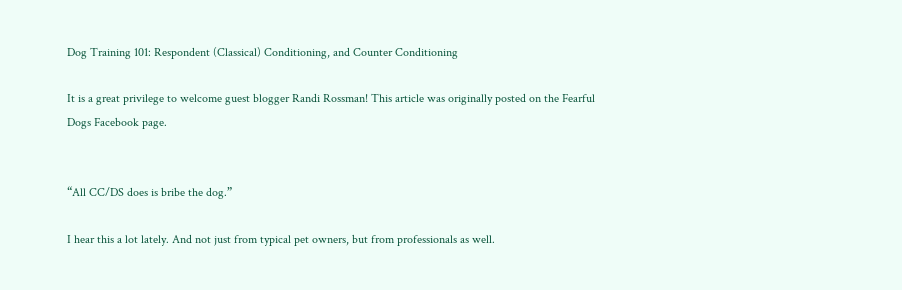Dog Training 101: Respondent (Classical) Conditioning, and Counter Conditioning

It is a great privilege to welcome guest blogger Randi Rossman! This article was originally posted on the Fearful Dogs Facebook page.


“All CC/DS does is bribe the dog.”

I hear this a lot lately. And not just from typical pet owners, but from professionals as well.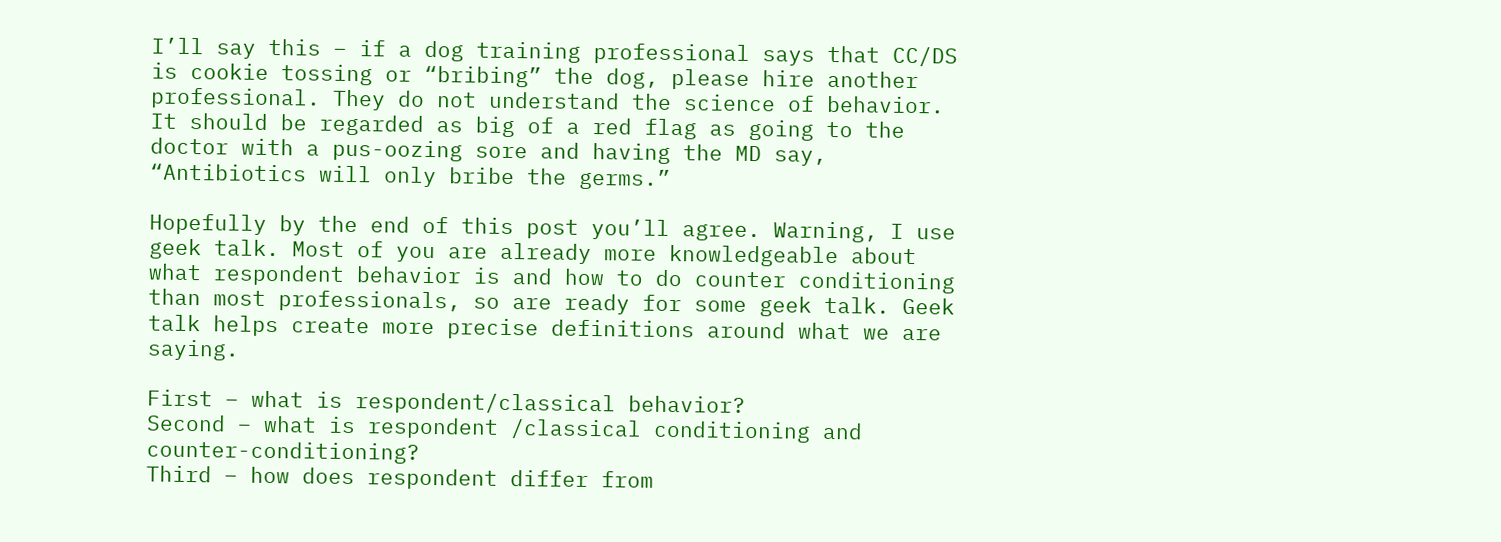I’ll say this – if a dog training professional says that CC/DS is cookie tossing or “bribing” the dog, please hire another professional. They do not understand the science of behavior. It should be regarded as big of a red flag as going to the doctor with a pus-oozing sore and having the MD say, “Antibiotics will only bribe the germs.”

Hopefully by the end of this post you’ll agree. Warning, I use geek talk. Most of you are already more knowledgeable about what respondent behavior is and how to do counter conditioning than most professionals, so are ready for some geek talk. Geek talk helps create more precise definitions around what we are saying.

First – what is respondent/classical behavior?
Second – what is respondent /classical conditioning and counter-conditioning?
Third – how does respondent differ from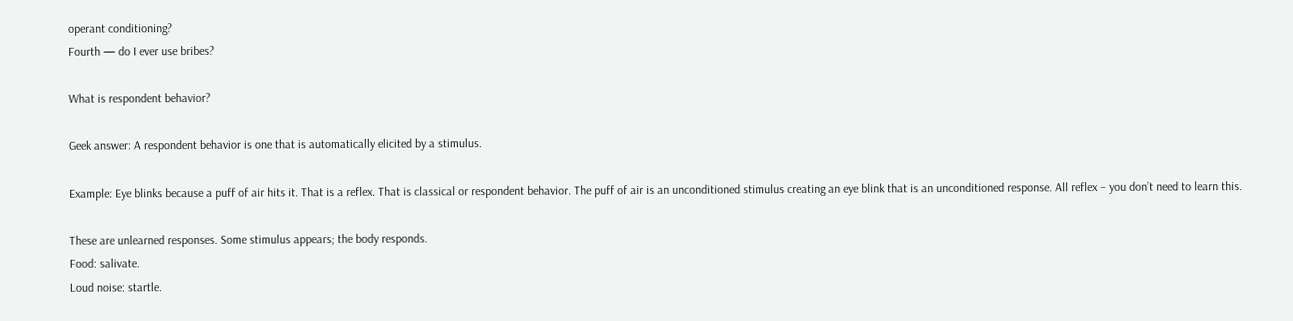operant conditioning?
Fourth — do I ever use bribes?

What is respondent behavior?

Geek answer: A respondent behavior is one that is automatically elicited by a stimulus.

Example: Eye blinks because a puff of air hits it. That is a reflex. That is classical or respondent behavior. The puff of air is an unconditioned stimulus creating an eye blink that is an unconditioned response. All reflex – you don’t need to learn this.

These are unlearned responses. Some stimulus appears; the body responds.
Food: salivate.
Loud noise: startle.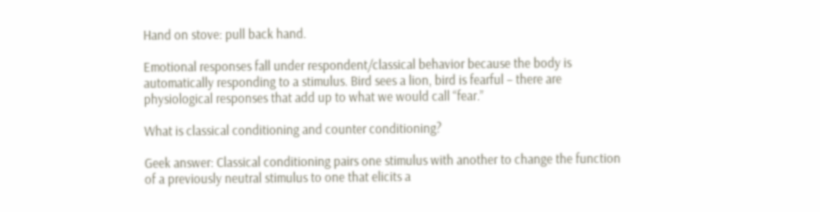Hand on stove: pull back hand.

Emotional responses fall under respondent/classical behavior because the body is automatically responding to a stimulus. Bird sees a lion, bird is fearful – there are physiological responses that add up to what we would call “fear.”

What is classical conditioning and counter conditioning?

Geek answer: Classical conditioning pairs one stimulus with another to change the function of a previously neutral stimulus to one that elicits a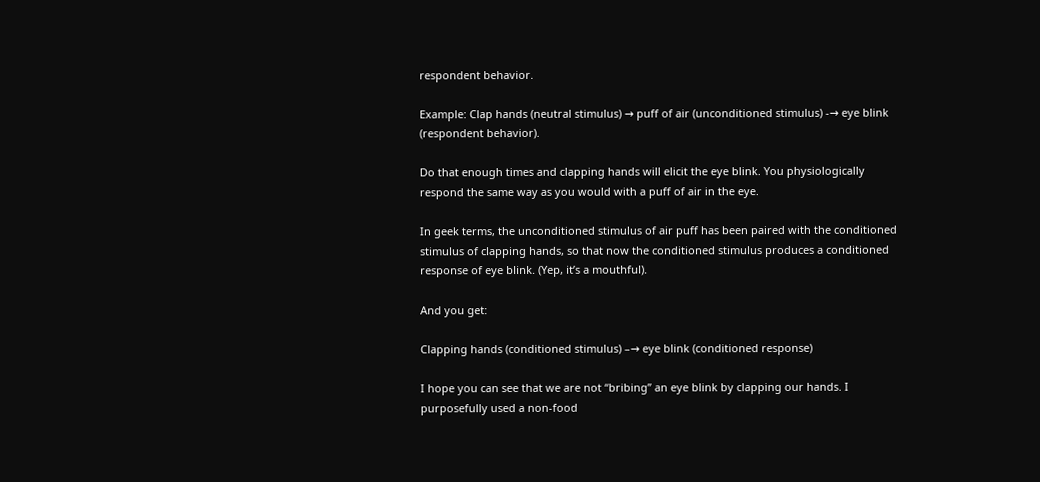respondent behavior.

Example: Clap hands (neutral stimulus) → puff of air (unconditioned stimulus) -→ eye blink (respondent behavior).

Do that enough times and clapping hands will elicit the eye blink. You physiologically respond the same way as you would with a puff of air in the eye.

In geek terms, the unconditioned stimulus of air puff has been paired with the conditioned stimulus of clapping hands, so that now the conditioned stimulus produces a conditioned response of eye blink. (Yep, it’s a mouthful).

And you get:

Clapping hands (conditioned stimulus) –→ eye blink (conditioned response)

I hope you can see that we are not “bribing” an eye blink by clapping our hands. I purposefully used a non-food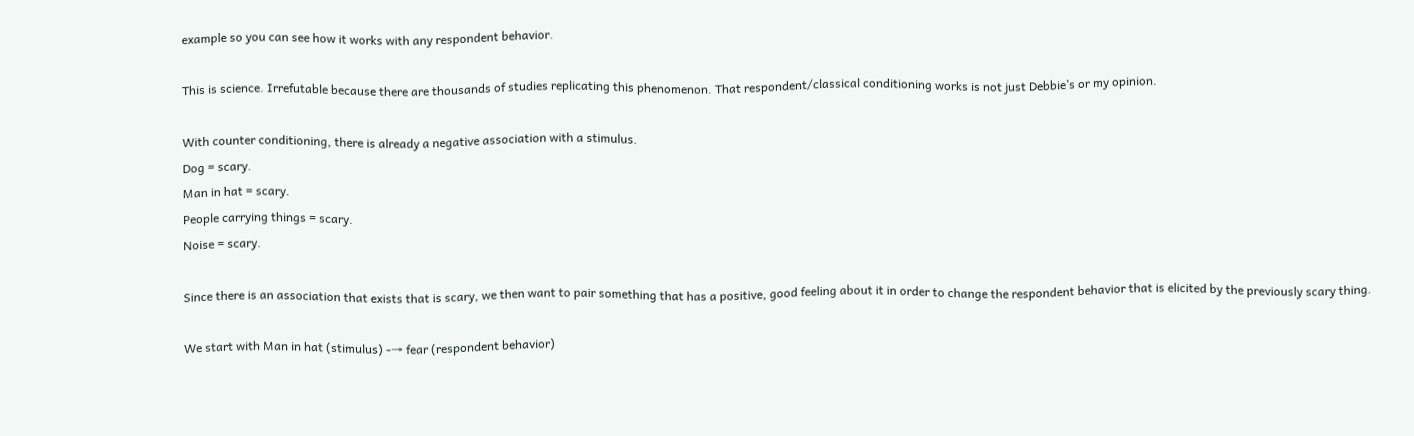example so you can see how it works with any respondent behavior.

This is science. Irrefutable because there are thousands of studies replicating this phenomenon. That respondent/classical conditioning works is not just Debbie’s or my opinion.

With counter conditioning, there is already a negative association with a stimulus.
Dog = scary.
Man in hat = scary.
People carrying things = scary.
Noise = scary.

Since there is an association that exists that is scary, we then want to pair something that has a positive, good feeling about it in order to change the respondent behavior that is elicited by the previously scary thing.

We start with Man in hat (stimulus) -→ fear (respondent behavior)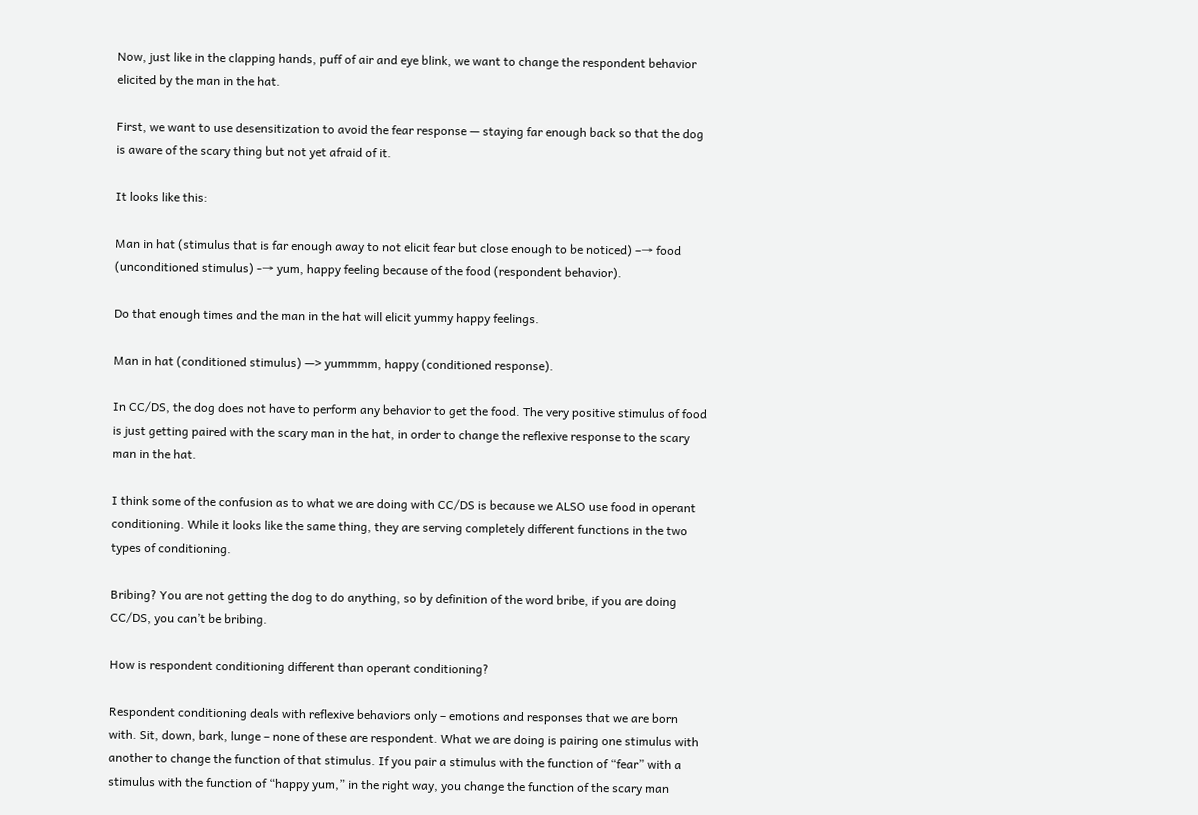Now, just like in the clapping hands, puff of air and eye blink, we want to change the respondent behavior elicited by the man in the hat.

First, we want to use desensitization to avoid the fear response — staying far enough back so that the dog is aware of the scary thing but not yet afraid of it.

It looks like this:

Man in hat (stimulus that is far enough away to not elicit fear but close enough to be noticed) –→ food (unconditioned stimulus) -→ yum, happy feeling because of the food (respondent behavior).

Do that enough times and the man in the hat will elicit yummy happy feelings.

Man in hat (conditioned stimulus) —> yummmm, happy (conditioned response).

In CC/DS, the dog does not have to perform any behavior to get the food. The very positive stimulus of food is just getting paired with the scary man in the hat, in order to change the reflexive response to the scary man in the hat.

I think some of the confusion as to what we are doing with CC/DS is because we ALSO use food in operant conditioning. While it looks like the same thing, they are serving completely different functions in the two types of conditioning.

Bribing? You are not getting the dog to do anything, so by definition of the word bribe, if you are doing CC/DS, you can’t be bribing.

How is respondent conditioning different than operant conditioning?

Respondent conditioning deals with reflexive behaviors only – emotions and responses that we are born with. Sit, down, bark, lunge – none of these are respondent. What we are doing is pairing one stimulus with another to change the function of that stimulus. If you pair a stimulus with the function of “fear” with a stimulus with the function of “happy yum,” in the right way, you change the function of the scary man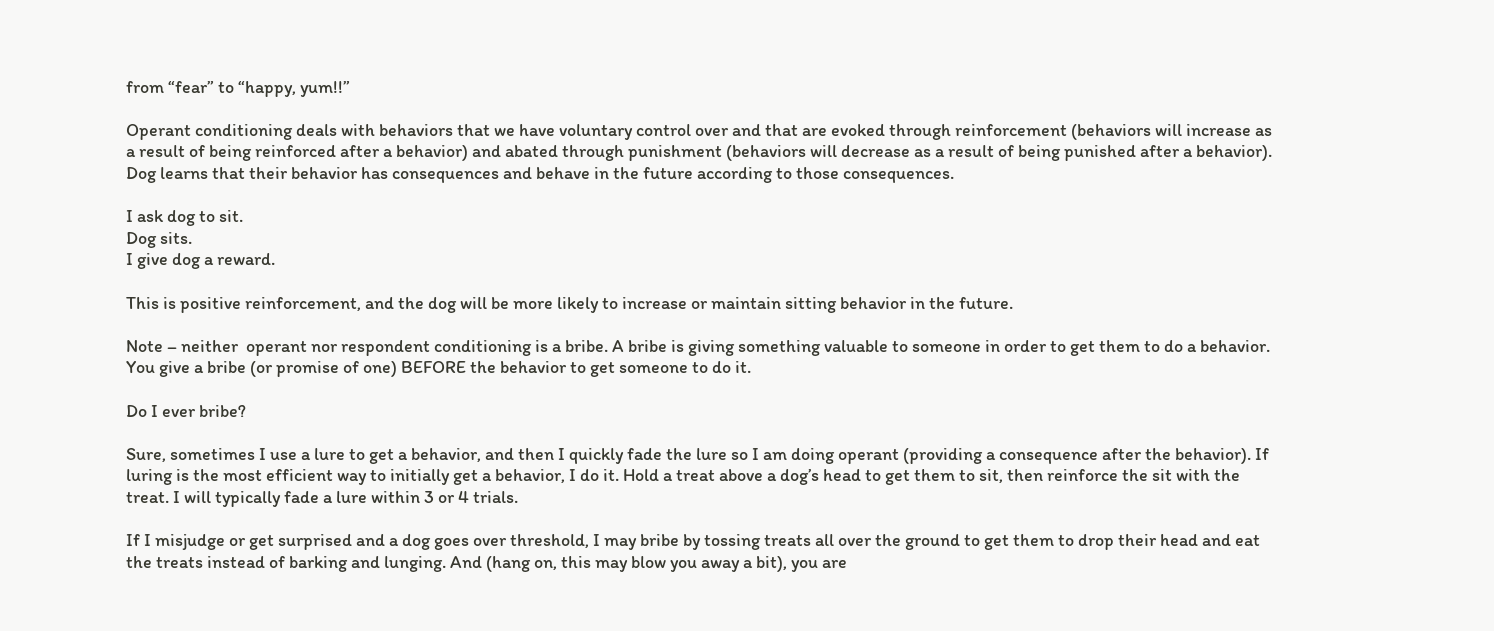from “fear” to “happy, yum!!”

Operant conditioning deals with behaviors that we have voluntary control over and that are evoked through reinforcement (behaviors will increase as a result of being reinforced after a behavior) and abated through punishment (behaviors will decrease as a result of being punished after a behavior). Dog learns that their behavior has consequences and behave in the future according to those consequences.

I ask dog to sit.
Dog sits.
I give dog a reward.

This is positive reinforcement, and the dog will be more likely to increase or maintain sitting behavior in the future.

Note – neither  operant nor respondent conditioning is a bribe. A bribe is giving something valuable to someone in order to get them to do a behavior. You give a bribe (or promise of one) BEFORE the behavior to get someone to do it.

Do I ever bribe?

Sure, sometimes I use a lure to get a behavior, and then I quickly fade the lure so I am doing operant (providing a consequence after the behavior). If luring is the most efficient way to initially get a behavior, I do it. Hold a treat above a dog’s head to get them to sit, then reinforce the sit with the treat. I will typically fade a lure within 3 or 4 trials.

If I misjudge or get surprised and a dog goes over threshold, I may bribe by tossing treats all over the ground to get them to drop their head and eat the treats instead of barking and lunging. And (hang on, this may blow you away a bit), you are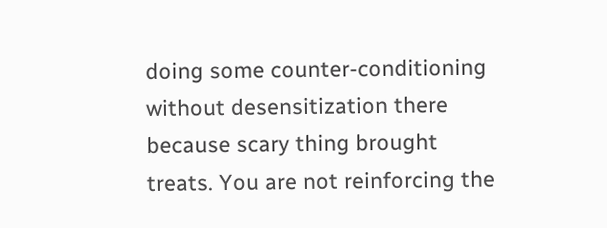doing some counter-conditioning without desensitization there because scary thing brought treats. You are not reinforcing the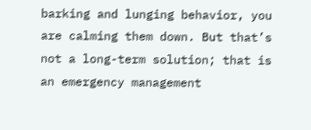barking and lunging behavior, you are calming them down. But that’s not a long-term solution; that is an emergency management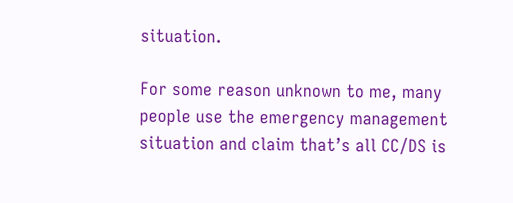situation.

For some reason unknown to me, many people use the emergency management situation and claim that’s all CC/DS is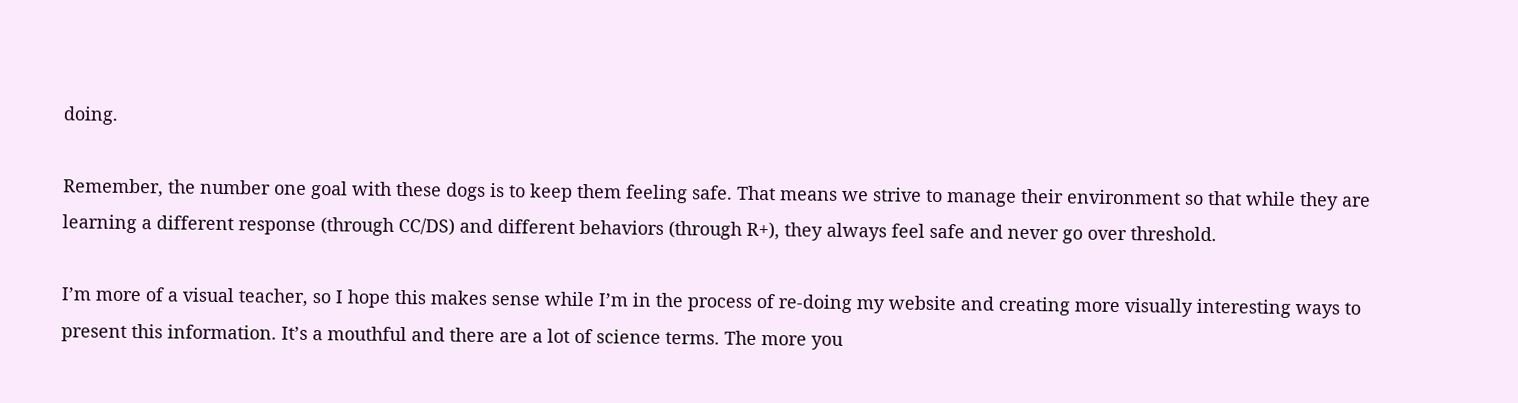doing.

Remember, the number one goal with these dogs is to keep them feeling safe. That means we strive to manage their environment so that while they are learning a different response (through CC/DS) and different behaviors (through R+), they always feel safe and never go over threshold.

I’m more of a visual teacher, so I hope this makes sense while I’m in the process of re-doing my website and creating more visually interesting ways to present this information. It’s a mouthful and there are a lot of science terms. The more you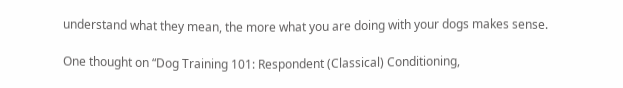understand what they mean, the more what you are doing with your dogs makes sense.

One thought on “Dog Training 101: Respondent (Classical) Conditioning,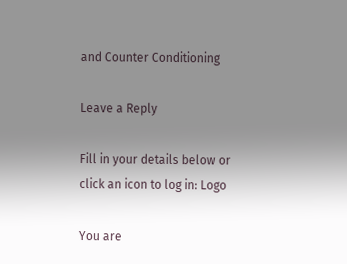and Counter Conditioning

Leave a Reply

Fill in your details below or click an icon to log in: Logo

You are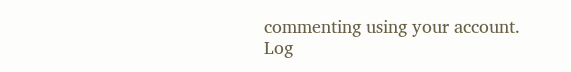commenting using your account. Log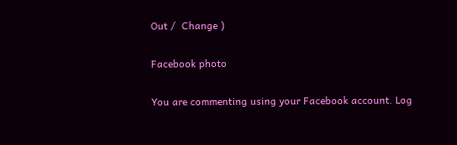Out /  Change )

Facebook photo

You are commenting using your Facebook account. Log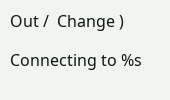Out /  Change )

Connecting to %s